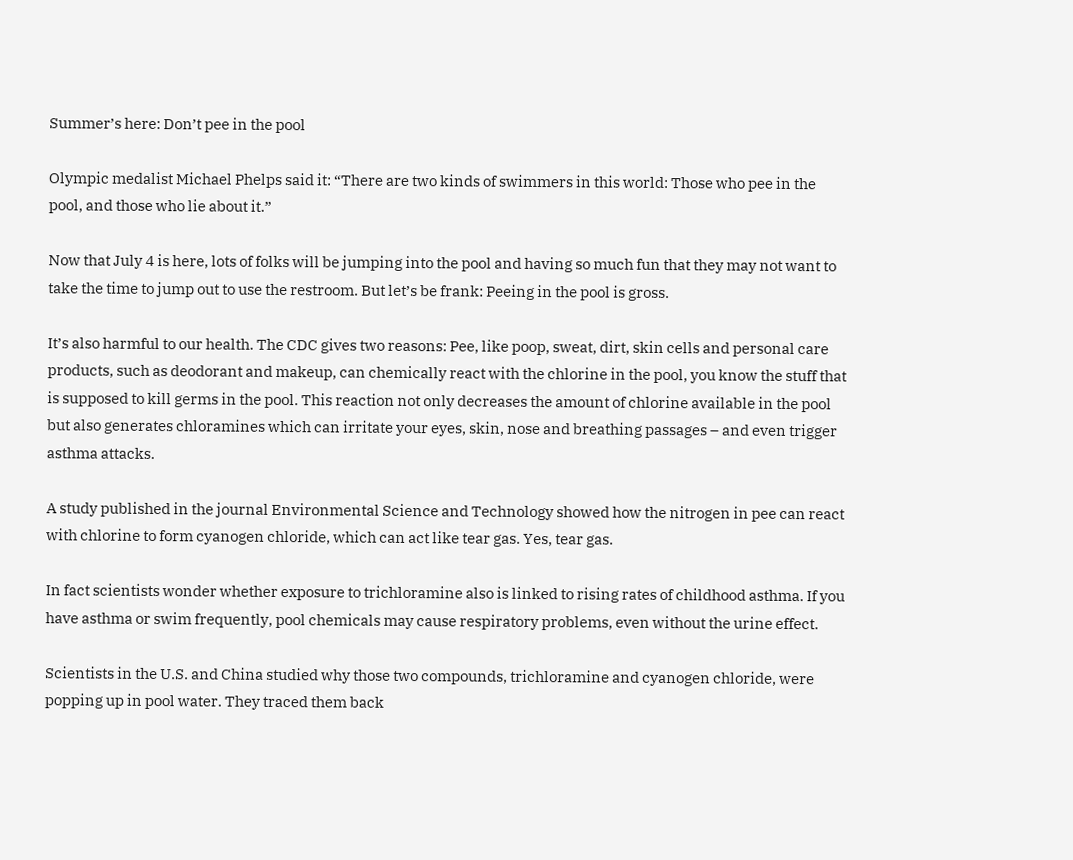Summer’s here: Don’t pee in the pool

Olympic medalist Michael Phelps said it: “There are two kinds of swimmers in this world: Those who pee in the pool, and those who lie about it.”

Now that July 4 is here, lots of folks will be jumping into the pool and having so much fun that they may not want to take the time to jump out to use the restroom. But let’s be frank: Peeing in the pool is gross.

It’s also harmful to our health. The CDC gives two reasons: Pee, like poop, sweat, dirt, skin cells and personal care products, such as deodorant and makeup, can chemically react with the chlorine in the pool, you know the stuff that is supposed to kill germs in the pool. This reaction not only decreases the amount of chlorine available in the pool but also generates chloramines which can irritate your eyes, skin, nose and breathing passages – and even trigger asthma attacks.

A study published in the journal Environmental Science and Technology showed how the nitrogen in pee can react with chlorine to form cyanogen chloride, which can act like tear gas. Yes, tear gas.

In fact scientists wonder whether exposure to trichloramine also is linked to rising rates of childhood asthma. If you have asthma or swim frequently, pool chemicals may cause respiratory problems, even without the urine effect.

Scientists in the U.S. and China studied why those two compounds, trichloramine and cyanogen chloride, were popping up in pool water. They traced them back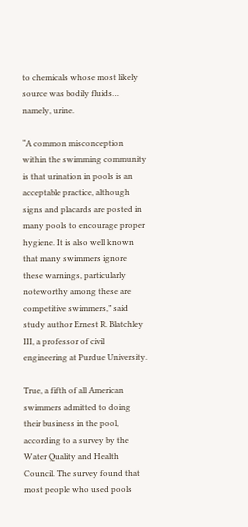to chemicals whose most likely source was bodily fluids… namely, urine.

“A common misconception within the swimming community is that urination in pools is an acceptable practice, although signs and placards are posted in many pools to encourage proper hygiene. It is also well known that many swimmers ignore these warnings, particularly noteworthy among these are competitive swimmers,” said study author Ernest R. Blatchley III, a professor of civil engineering at Purdue University.

True, a fifth of all American swimmers admitted to doing their business in the pool, according to a survey by the Water Quality and Health Council. The survey found that most people who used pools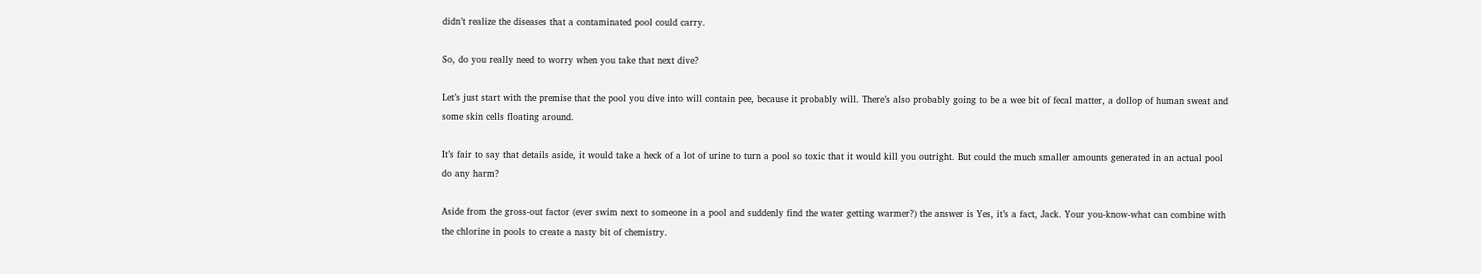didn’t realize the diseases that a contaminated pool could carry.

So, do you really need to worry when you take that next dive?

Let’s just start with the premise that the pool you dive into will contain pee, because it probably will. There’s also probably going to be a wee bit of fecal matter, a dollop of human sweat and some skin cells floating around.

It’s fair to say that details aside, it would take a heck of a lot of urine to turn a pool so toxic that it would kill you outright. But could the much smaller amounts generated in an actual pool do any harm?

Aside from the gross-out factor (ever swim next to someone in a pool and suddenly find the water getting warmer?) the answer is Yes, it’s a fact, Jack. Your you-know-what can combine with the chlorine in pools to create a nasty bit of chemistry.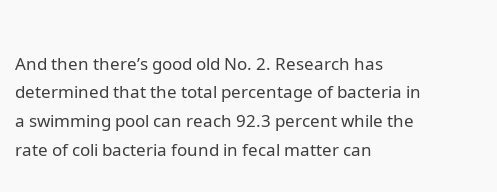And then there’s good old No. 2. Research has determined that the total percentage of bacteria in a swimming pool can reach 92.3 percent while the rate of coli bacteria found in fecal matter can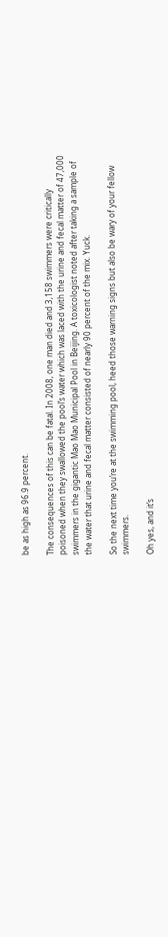be as high as 96.9 percent.

The consequences of this can be fatal. In 2008, one man died and 3,158 swimmers were critically poisoned when they swallowed the pool’s water which was laced with the urine and fecal matter of 47,000 swimmers in the gigantic Mao Mao Municipal Pool in Beijing. A toxicologist noted after taking a sample of the water that urine and fecal matter consisted of nearly 90 percent of the mix. Yuck.

So the next time you’re at the swimming pool, heed those warning signs but also be wary of your fellow swimmers.

Oh yes, and it’s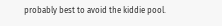probably best to avoid the kiddie pool.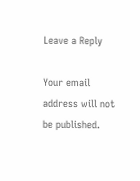Leave a Reply

Your email address will not be published.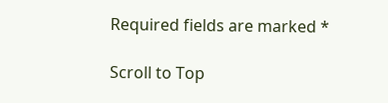Required fields are marked *

Scroll to Top